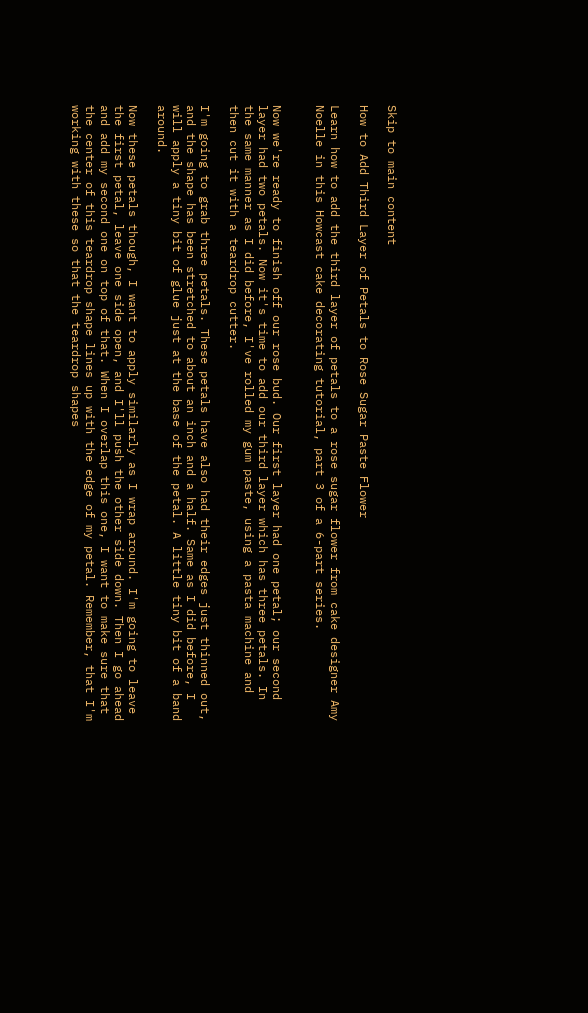Skip to main content

How to Add Third Layer of Petals to Rose Sugar Paste Flower

Learn how to add the third layer of petals to a rose sugar flower from cake designer Amy Noelle in this Howcast cake decorating tutorial, part 3 of a 6-part series.


Now we're ready to finish off our rose bud. Our first layer had one petal; our second layer had two petals. Now it's time to add our third layer which has three petals. In the same manner as I did before, I've rolled my gum paste, using a pasta machine and then cut it with a teardrop cutter.

I'm going to grab three petals. These petals have also had their edges just thinned out, and the shape has been stretched to about an inch and a half. Same as I did before, I will apply a tiny bit of glue just at the base of the petal. A little tiny bit of a band around.

Now these petals though, I want to apply similarly as I wrap around. I'm going to leave the first petal, leave one side open, and I'll push the other side down. Then I go ahead and add my second one on top of that. When I overlap this one, I want to make sure that the center of this teardrop shape lines up with the edge of my petal. Remember, that I'm working with these so that the teardrop shapes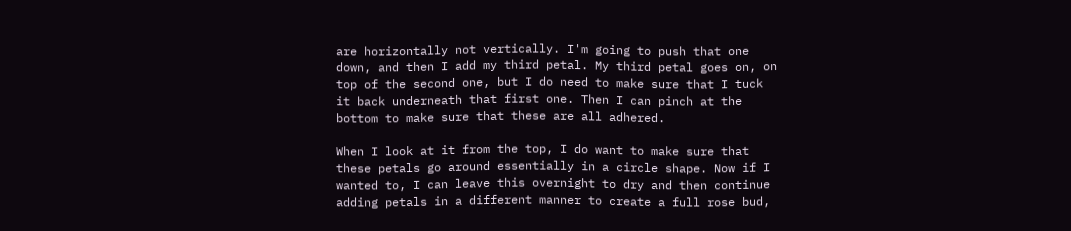are horizontally not vertically. I'm going to push that one down, and then I add my third petal. My third petal goes on, on top of the second one, but I do need to make sure that I tuck it back underneath that first one. Then I can pinch at the bottom to make sure that these are all adhered.

When I look at it from the top, I do want to make sure that these petals go around essentially in a circle shape. Now if I wanted to, I can leave this overnight to dry and then continue adding petals in a different manner to create a full rose bud,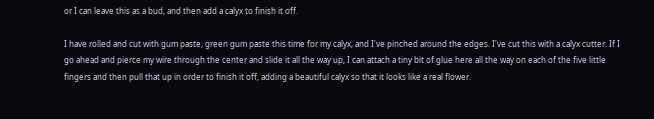or I can leave this as a bud, and then add a calyx to finish it off.

I have rolled and cut with gum paste, green gum paste this time for my calyx, and I've pinched around the edges. I've cut this with a calyx cutter. If I go ahead and pierce my wire through the center and slide it all the way up, I can attach a tiny bit of glue here all the way on each of the five little fingers and then pull that up in order to finish it off, adding a beautiful calyx so that it looks like a real flower.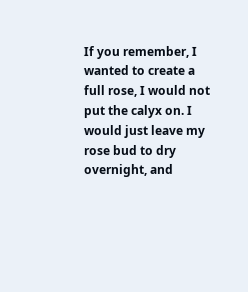If you remember, I wanted to create a full rose, I would not put the calyx on. I would just leave my rose bud to dry overnight, and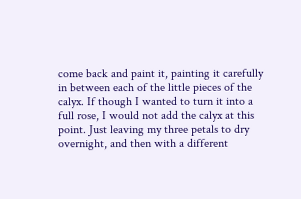come back and paint it, painting it carefully in between each of the little pieces of the calyx. If though I wanted to turn it into a full rose, I would not add the calyx at this point. Just leaving my three petals to dry overnight, and then with a different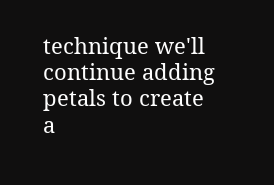technique we'll continue adding petals to create a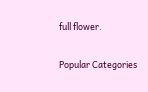full flower.

Popular Categories